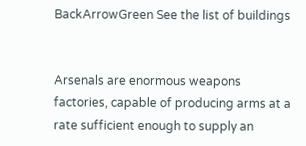BackArrowGreen See the list of buildings


Arsenals are enormous weapons factories, capable of producing arms at a rate sufficient enough to supply an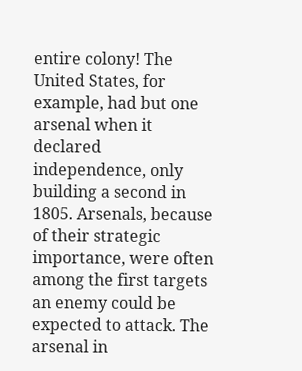entire colony! The United States, for example, had but one arsenal when it declared independence, only building a second in 1805. Arsenals, because of their strategic importance, were often among the first targets an enemy could be expected to attack. The arsenal in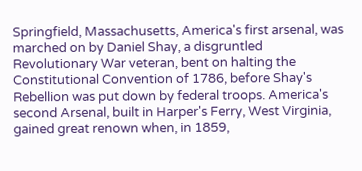Springfield, Massachusetts, America's first arsenal, was marched on by Daniel Shay, a disgruntled Revolutionary War veteran, bent on halting the Constitutional Convention of 1786, before Shay's Rebellion was put down by federal troops. America's second Arsenal, built in Harper's Ferry, West Virginia, gained great renown when, in 1859,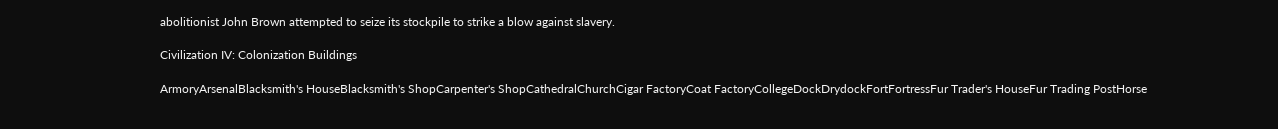abolitionist John Brown attempted to seize its stockpile to strike a blow against slavery.

Civilization IV: Colonization Buildings

ArmoryArsenalBlacksmith's HouseBlacksmith's ShopCarpenter's ShopCathedralChurchCigar FactoryCoat FactoryCollegeDockDrydockFortFortressFur Trader's HouseFur Trading PostHorse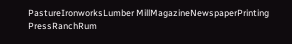PastureIronworksLumber MillMagazineNewspaperPrinting PressRanchRum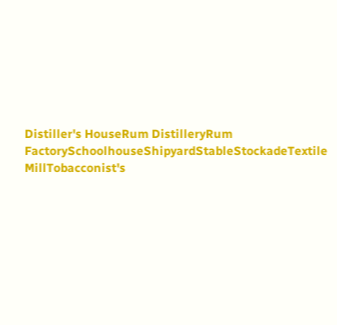Distiller's HouseRum DistilleryRum FactorySchoolhouseShipyardStableStockadeTextile MillTobacconist's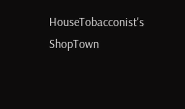HouseTobacconist's ShopTown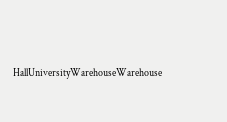HallUniversityWarehouseWarehouse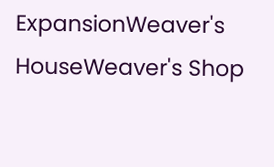ExpansionWeaver's HouseWeaver's Shop